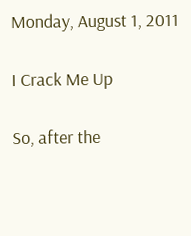Monday, August 1, 2011

I Crack Me Up

So, after the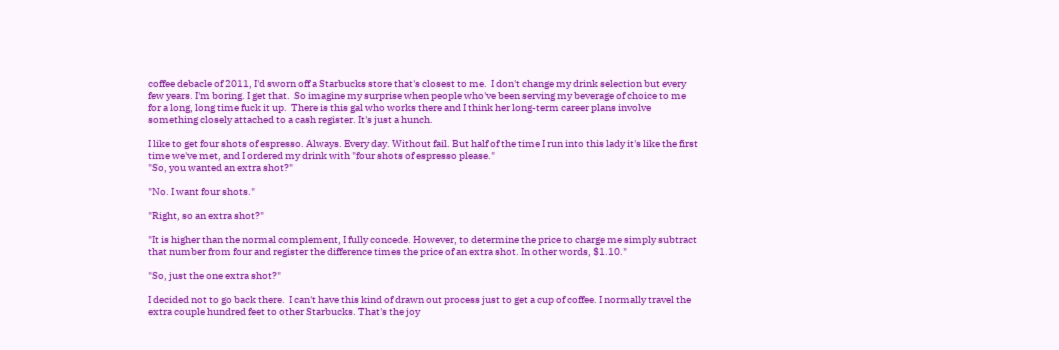coffee debacle of 2011, I'd sworn off a Starbucks store that's closest to me.  I don't change my drink selection but every few years. I'm boring. I get that.  So imagine my surprise when people who've been serving my beverage of choice to me for a long, long time fuck it up.  There is this gal who works there and I think her long-term career plans involve something closely attached to a cash register. It's just a hunch.

I like to get four shots of espresso. Always. Every day. Without fail. But half of the time I run into this lady it's like the first time we've met, and I ordered my drink with "four shots of espresso please."
"So, you wanted an extra shot?"

"No. I want four shots."

"Right, so an extra shot?"

"It is higher than the normal complement, I fully concede. However, to determine the price to charge me simply subtract that number from four and register the difference times the price of an extra shot. In other words, $1.10."

"So, just the one extra shot?"

I decided not to go back there.  I can't have this kind of drawn out process just to get a cup of coffee. I normally travel the extra couple hundred feet to other Starbucks. That's the joy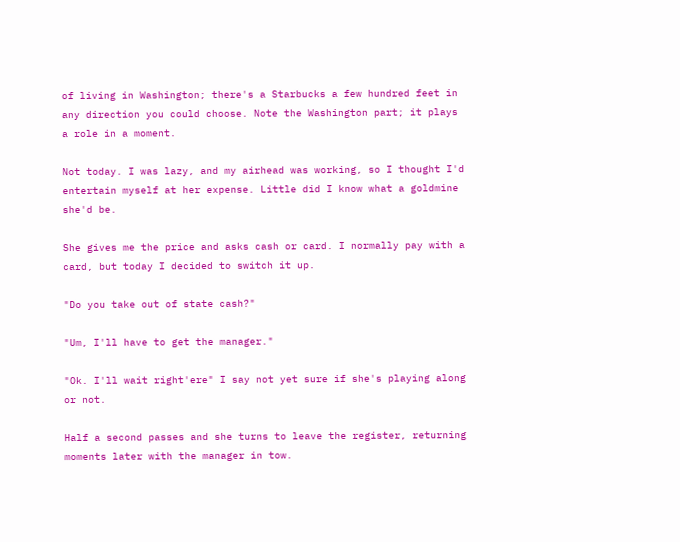of living in Washington; there's a Starbucks a few hundred feet in any direction you could choose. Note the Washington part; it plays a role in a moment.

Not today. I was lazy, and my airhead was working, so I thought I'd entertain myself at her expense. Little did I know what a goldmine she'd be.

She gives me the price and asks cash or card. I normally pay with a card, but today I decided to switch it up.

"Do you take out of state cash?"

"Um, I'll have to get the manager."

"Ok. I'll wait right'ere" I say not yet sure if she's playing along or not.

Half a second passes and she turns to leave the register, returning moments later with the manager in tow.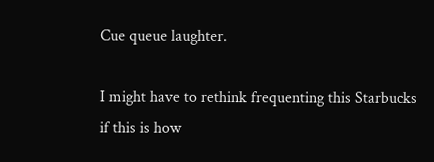Cue queue laughter.

I might have to rethink frequenting this Starbucks if this is how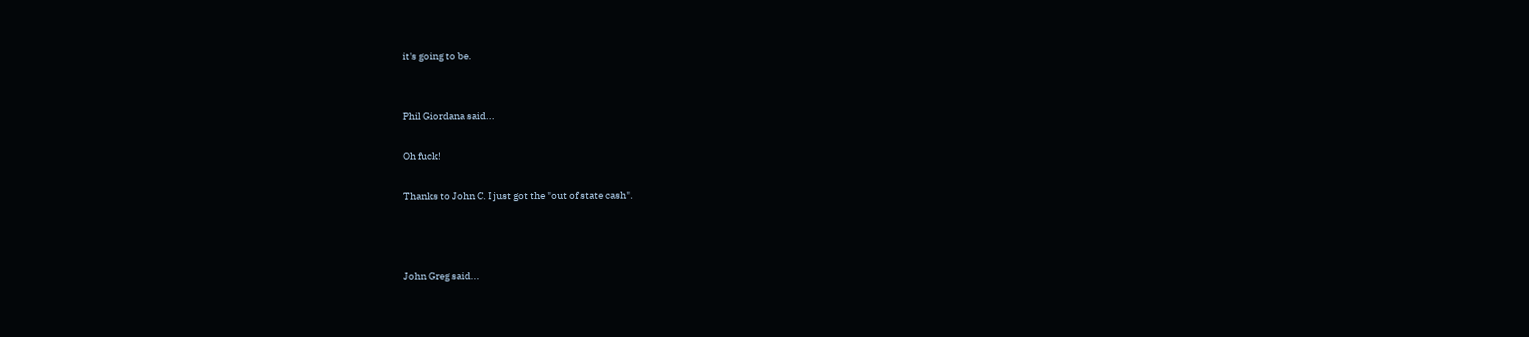it's going to be.


Phil Giordana said...

Oh fuck!

Thanks to John C. I just got the "out of state cash".



John Greg said...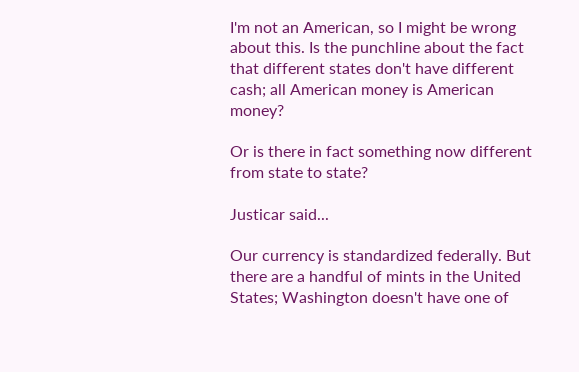I'm not an American, so I might be wrong about this. Is the punchline about the fact that different states don't have different cash; all American money is American money?

Or is there in fact something now different from state to state?

Justicar said...

Our currency is standardized federally. But there are a handful of mints in the United States; Washington doesn't have one of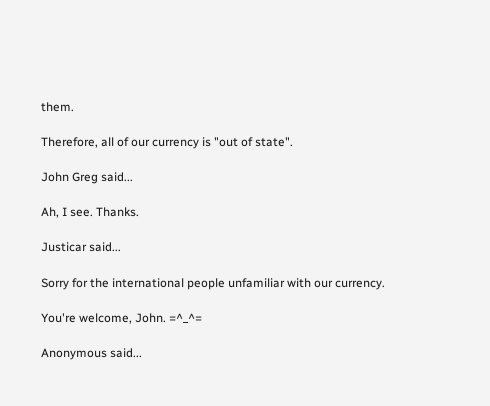them.

Therefore, all of our currency is "out of state".

John Greg said...

Ah, I see. Thanks.

Justicar said...

Sorry for the international people unfamiliar with our currency.

You're welcome, John. =^_^=

Anonymous said...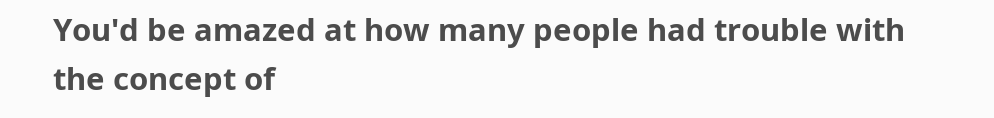You'd be amazed at how many people had trouble with the concept of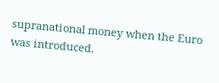supranational money when the Euro was introduced.